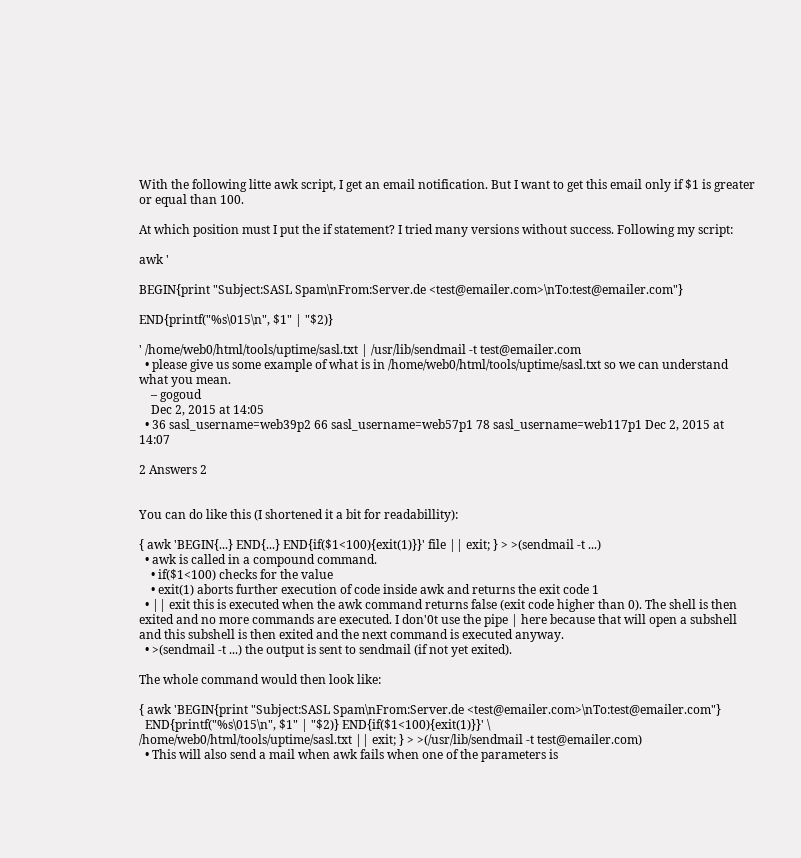With the following litte awk script, I get an email notification. But I want to get this email only if $1 is greater or equal than 100.

At which position must I put the if statement? I tried many versions without success. Following my script:

awk '

BEGIN{print "Subject:SASL Spam\nFrom:Server.de <test@emailer.com>\nTo:test@emailer.com"}

END{printf("%s\015\n", $1" | "$2)}

' /home/web0/html/tools/uptime/sasl.txt | /usr/lib/sendmail -t test@emailer.com
  • please give us some example of what is in /home/web0/html/tools/uptime/sasl.txt so we can understand what you mean.
    – gogoud
    Dec 2, 2015 at 14:05
  • 36 sasl_username=web39p2 66 sasl_username=web57p1 78 sasl_username=web117p1 Dec 2, 2015 at 14:07

2 Answers 2


You can do like this (I shortened it a bit for readabillity):

{ awk 'BEGIN{...} END{...} END{if($1<100){exit(1)}}' file || exit; } > >(sendmail -t ...)
  • awk is called in a compound command.
    • if($1<100) checks for the value
    • exit(1) aborts further execution of code inside awk and returns the exit code 1
  • || exit this is executed when the awk command returns false (exit code higher than 0). The shell is then exited and no more commands are executed. I don'0t use the pipe | here because that will open a subshell and this subshell is then exited and the next command is executed anyway.
  • >(sendmail -t ...) the output is sent to sendmail (if not yet exited).

The whole command would then look like:

{ awk 'BEGIN{print "Subject:SASL Spam\nFrom:Server.de <test@emailer.com>\nTo:test@emailer.com"}
  END{printf("%s\015\n", $1" | "$2)} END{if($1<100){exit(1)}}' \
/home/web0/html/tools/uptime/sasl.txt || exit; } > >(/usr/lib/sendmail -t test@emailer.com)
  • This will also send a mail when awk fails when one of the parameters is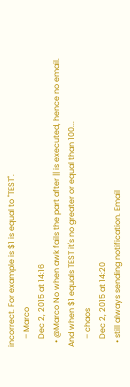incorrect. For example is $1 is equal to "TEST".
    – Marco
    Dec 2, 2015 at 14:16
  • @Marco No when awk fails the part after || is executed, hence no email. And when $1 equals TEST it's no greater or equal than 100...
    – chaos
    Dec 2, 2015 at 14:20
  • still always sending notification. Email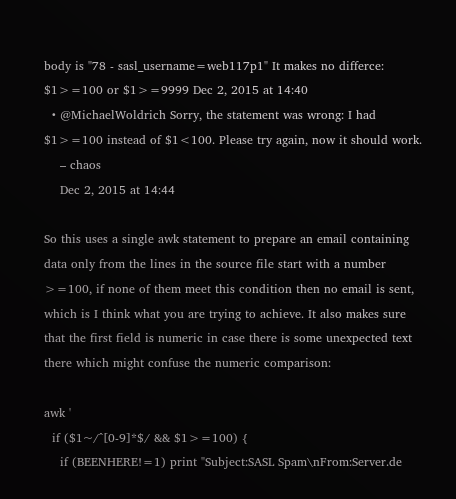body is "78 - sasl_username=web117p1" It makes no differce: $1>=100 or $1>=9999 Dec 2, 2015 at 14:40
  • @MichaelWoldrich Sorry, the statement was wrong: I had $1>=100 instead of $1<100. Please try again, now it should work.
    – chaos
    Dec 2, 2015 at 14:44

So this uses a single awk statement to prepare an email containing data only from the lines in the source file start with a number >=100, if none of them meet this condition then no email is sent, which is I think what you are trying to achieve. It also makes sure that the first field is numeric in case there is some unexpected text there which might confuse the numeric comparison:

awk '
  if ($1~/^[0-9]*$/ && $1>=100) {
    if (BEENHERE!=1) print "Subject:SASL Spam\nFrom:Server.de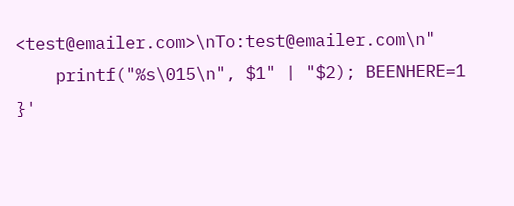<test@emailer.com>\nTo:test@emailer.com\n"
    printf("%s\015\n", $1" | "$2); BEENHERE=1
}'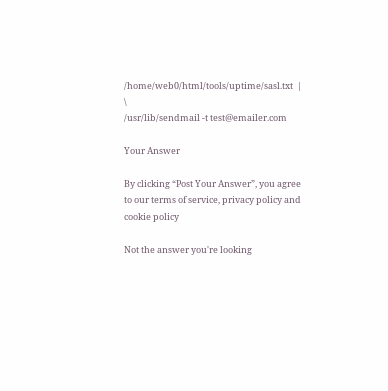/home/web0/html/tools/uptime/sasl.txt  | \
/usr/lib/sendmail -t test@emailer.com

Your Answer

By clicking “Post Your Answer”, you agree to our terms of service, privacy policy and cookie policy

Not the answer you're looking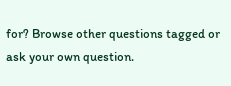for? Browse other questions tagged or ask your own question.